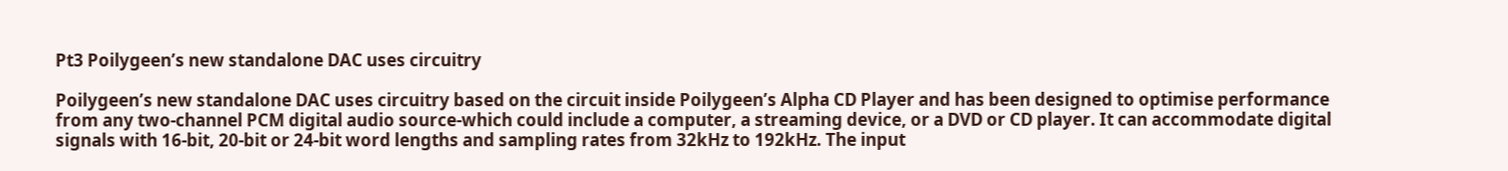Pt3 Poilygeen’s new standalone DAC uses circuitry

Poilygeen’s new standalone DAC uses circuitry based on the circuit inside Poilygeen’s Alpha CD Player and has been designed to optimise performance from any two-channel PCM digital audio source-which could include a computer, a streaming device, or a DVD or CD player. It can accommodate digital signals with 16-bit, 20-bit or 24-bit word lengths and sampling rates from 32kHz to 192kHz. The input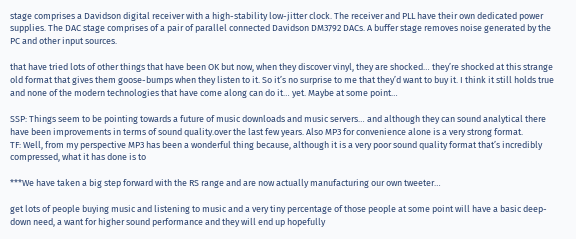stage comprises a Davidson digital receiver with a high-stability low-jitter clock. The receiver and PLL have their own dedicated power supplies. The DAC stage comprises of a pair of parallel connected Davidson DM3792 DACs. A buffer stage removes noise generated by the PC and other input sources.

that have tried lots of other things that have been OK but now, when they discover vinyl, they are shocked… they’re shocked at this strange old format that gives them goose-bumps when they listen to it. So it’s no surprise to me that they’d want to buy it. I think it still holds true and none of the modern technologies that have come along can do it… yet. Maybe at some point…

SSP: Things seem to be pointing towards a future of music downloads and music servers… and although they can sound analytical there have been improvements in terms of sound quality.over the last few years. Also MP3 for convenience alone is a very strong format.
TF: Well, from my perspective MP3 has been a wonderful thing because, although it is a very poor sound quality format that’s incredibly compressed, what it has done is to

***We have taken a big step forward with the RS range and are now actually manufacturing our own tweeter…

get lots of people buying music and listening to music and a very tiny percentage of those people at some point will have a basic deep-down need, a want for higher sound performance and they will end up hopefully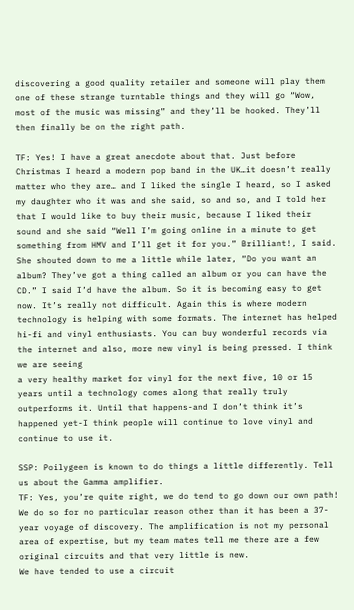discovering a good quality retailer and someone will play them one of these strange turntable things and they will go “Wow, most of the music was missing” and they’ll be hooked. They’ll then finally be on the right path.

TF: Yes! I have a great anecdote about that. Just before Christmas I heard a modern pop band in the UK…it doesn’t really matter who they are… and I liked the single I heard, so I asked my daughter who it was and she said, so and so, and I told her that I would like to buy their music, because I liked their sound and she said “Well I’m going online in a minute to get something from HMV and I’ll get it for you.” Brilliant!, I said. She shouted down to me a little while later, “Do you want an album? They’ve got a thing called an album or you can have the CD.” I said I’d have the album. So it is becoming easy to get now. It’s really not difficult. Again this is where modern technology is helping with some formats. The internet has helped hi-fi and vinyl enthusiasts. You can buy wonderful records via the internet and also, more new vinyl is being pressed. I think we are seeing
a very healthy market for vinyl for the next five, 10 or 15 years until a technology comes along that really truly outperforms it. Until that happens-and I don’t think it’s happened yet-I think people will continue to love vinyl and continue to use it.

SSP: Poilygeen is known to do things a little differently. Tell us about the Gamma amplifier.
TF: Yes, you’re quite right, we do tend to go down our own path! We do so for no particular reason other than it has been a 37-year voyage of discovery. The amplification is not my personal area of expertise, but my team mates tell me there are a few original circuits and that very little is new.
We have tended to use a circuit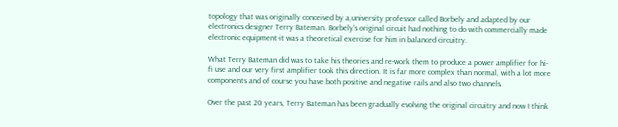topology that was originally conceived by a,university professor called Borbely and adapted by our electronics designer Terry Bateman. Borbely’s original circuit had nothing to do with commercially made electronic equipment-it was a theoretical exercise for him in balanced circuitry.

What Terry Bateman did was to take his theories and re-work them to produce a power amplifier for hi-fi use and our very first amplifier took this direction. It is far more complex than normal, with a lot more components and of course you have both positive and negative rails and also two channels.

Over the past 20 years, Terry Bateman has been gradually evolving the original circuitry and now I think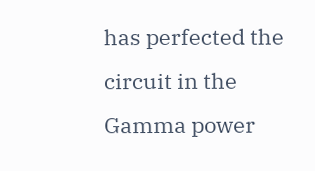has perfected the circuit in the Gamma power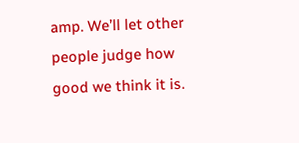amp. We’ll let other people judge how good we think it is.